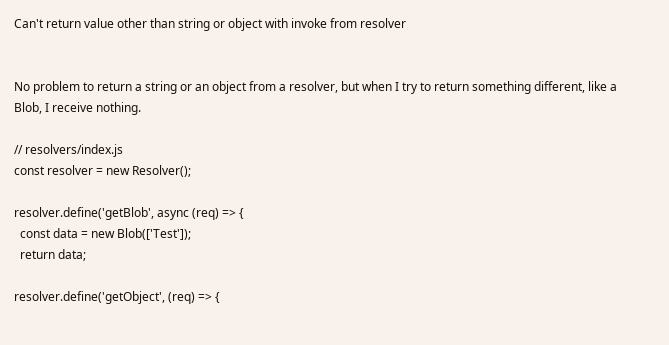Can't return value other than string or object with invoke from resolver


No problem to return a string or an object from a resolver, but when I try to return something different, like a Blob, I receive nothing.

// resolvers/index.js
const resolver = new Resolver();

resolver.define('getBlob', async (req) => {
  const data = new Blob(['Test']);
  return data;

resolver.define('getObject', (req) => {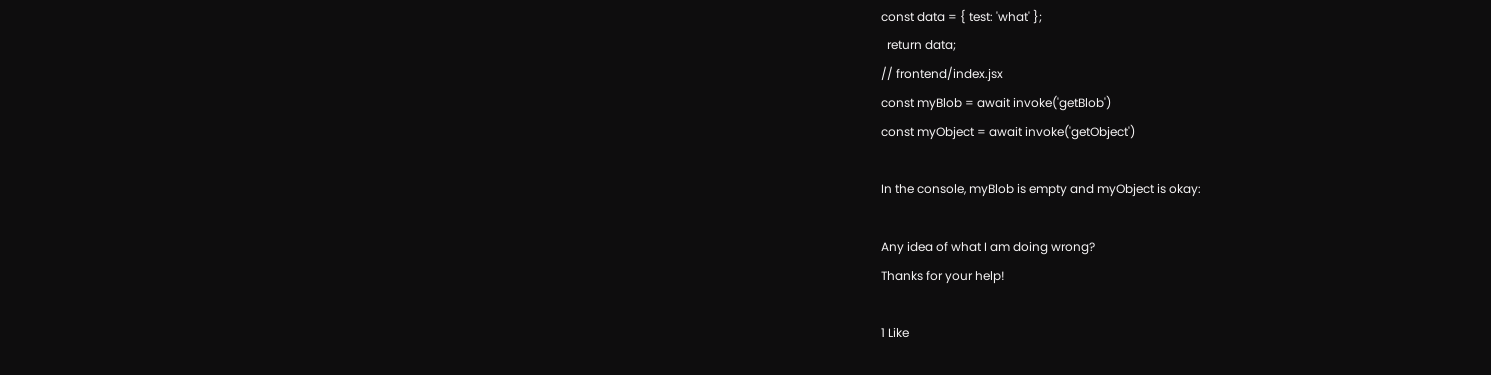const data = { test: 'what' };
  return data;
// frontend/index.jsx
const myBlob = await invoke('getBlob')
const myObject = await invoke('getObject')

In the console, myBlob is empty and myObject is okay:

Any idea of what I am doing wrong?
Thanks for your help!

1 Like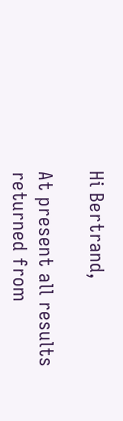Hi Bertrand,

At present all results returned from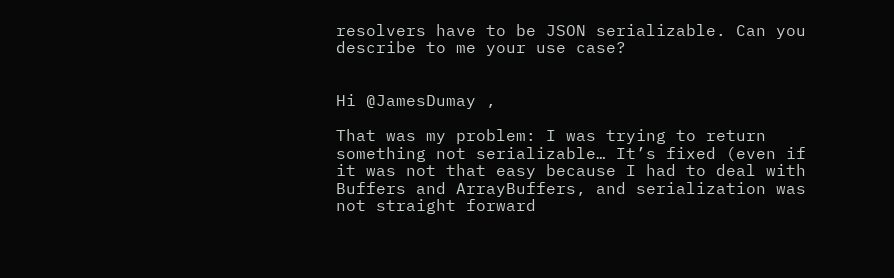resolvers have to be JSON serializable. Can you describe to me your use case?


Hi @JamesDumay ,

That was my problem: I was trying to return something not serializable… It’s fixed (even if it was not that easy because I had to deal with Buffers and ArrayBuffers, and serialization was not straight forward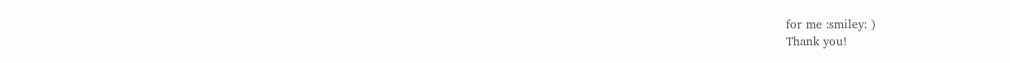for me :smiley: )
Thank you!